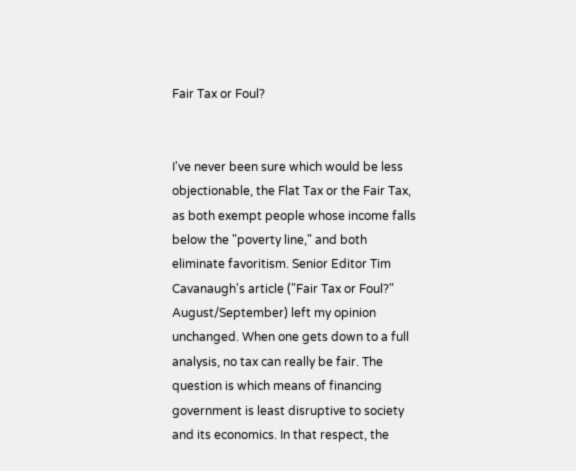Fair Tax or Foul?


I've never been sure which would be less objectionable, the Flat Tax or the Fair Tax, as both exempt people whose income falls below the "poverty line," and both eliminate favoritism. Senior Editor Tim Cavanaugh's article ("Fair Tax or Foul?" August/September) left my opinion unchanged. When one gets down to a full analysis, no tax can really be fair. The question is which means of financing government is least disruptive to society and its economics. In that respect, the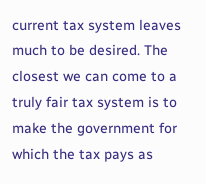current tax system leaves much to be desired. The closest we can come to a truly fair tax system is to make the government for which the tax pays as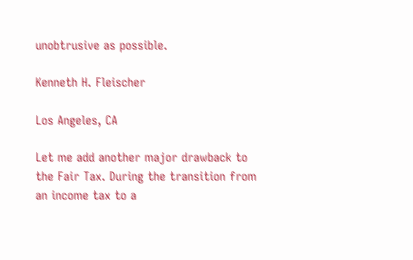unobtrusive as possible.

Kenneth H. Fleischer

Los Angeles, CA

Let me add another major drawback to the Fair Tax. During the transition from an income tax to a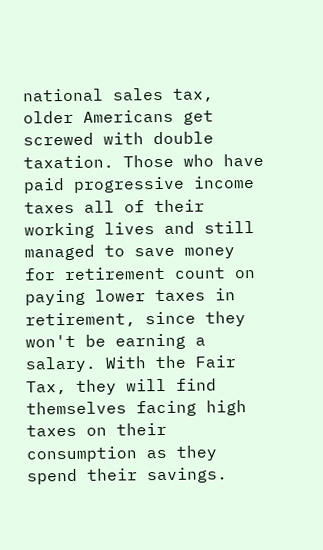national sales tax, older Americans get screwed with double taxation. Those who have paid progressive income taxes all of their working lives and still managed to save money for retirement count on paying lower taxes in retirement, since they won't be earning a salary. With the Fair Tax, they will find themselves facing high taxes on their consumption as they spend their savings.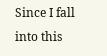Since I fall into this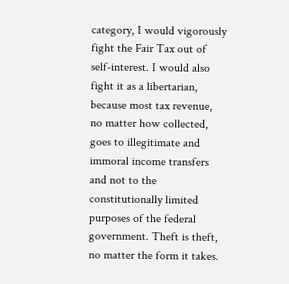category, I would vigorously fight the Fair Tax out of self-interest. I would also fight it as a libertarian, because most tax revenue, no matter how collected, goes to illegitimate and immoral income transfers and not to the constitutionally limited purposes of the federal government. Theft is theft, no matter the form it takes.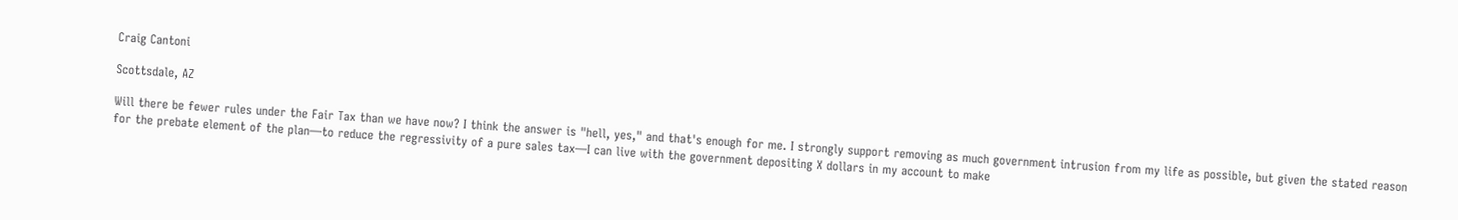Craig Cantoni

Scottsdale, AZ

Will there be fewer rules under the Fair Tax than we have now? I think the answer is "hell, yes," and that's enough for me. I strongly support removing as much government intrusion from my life as possible, but given the stated reason for the prebate element of the plan—to reduce the regressivity of a pure sales tax—I can live with the government depositing X dollars in my account to make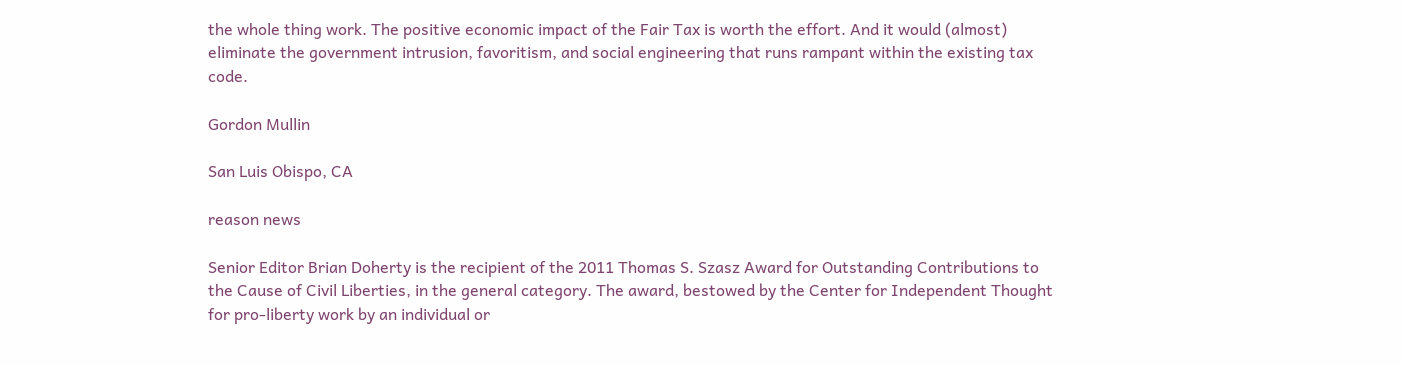the whole thing work. The positive economic impact of the Fair Tax is worth the effort. And it would (almost) eliminate the government intrusion, favoritism, and social engineering that runs rampant within the existing tax code.

Gordon Mullin

San Luis Obispo, CA

reason news

Senior Editor Brian Doherty is the recipient of the 2011 Thomas S. Szasz Award for Outstanding Contributions to the Cause of Civil Liberties, in the general category. The award, bestowed by the Center for Independent Thought for pro-liberty work by an individual or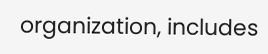organization, includes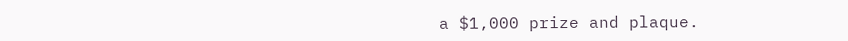a $1,000 prize and plaque.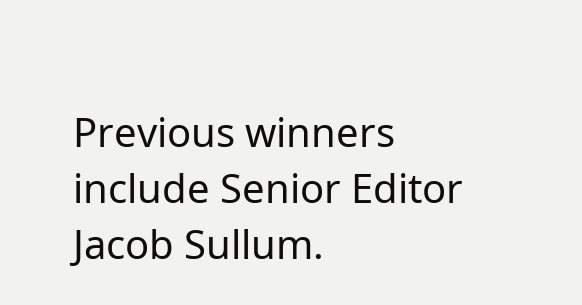Previous winners include Senior Editor Jacob Sullum.